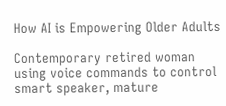How AI is Empowering Older Adults

Contemporary retired woman using voice commands to control smart speaker, mature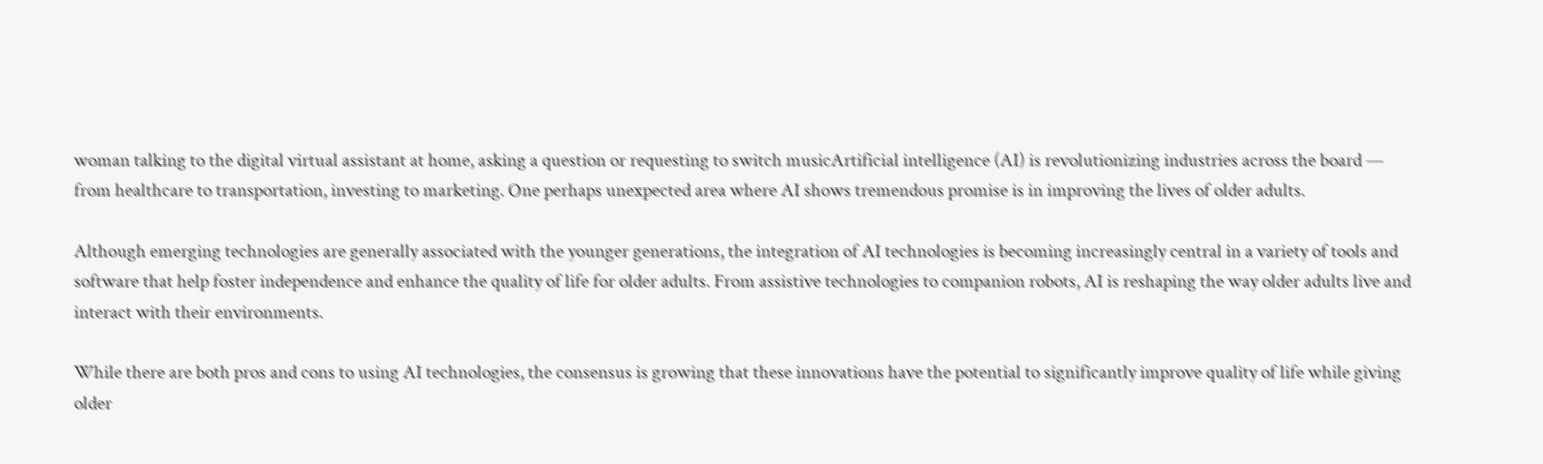woman talking to the digital virtual assistant at home, asking a question or requesting to switch musicArtificial intelligence (AI) is revolutionizing industries across the board — from healthcare to transportation, investing to marketing. One perhaps unexpected area where AI shows tremendous promise is in improving the lives of older adults.

Although emerging technologies are generally associated with the younger generations, the integration of AI technologies is becoming increasingly central in a variety of tools and software that help foster independence and enhance the quality of life for older adults. From assistive technologies to companion robots, AI is reshaping the way older adults live and interact with their environments.

While there are both pros and cons to using AI technologies, the consensus is growing that these innovations have the potential to significantly improve quality of life while giving older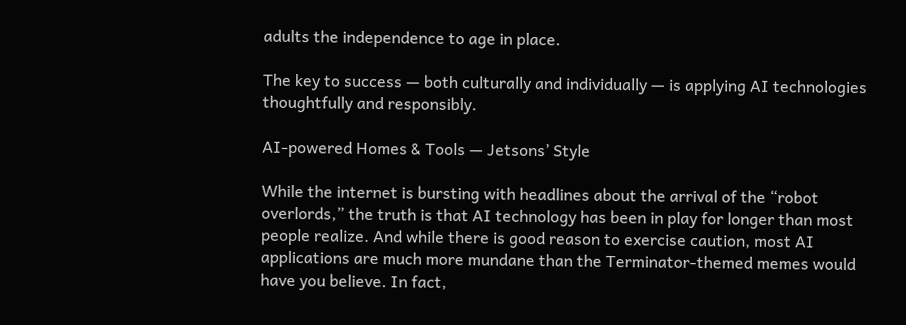adults the independence to age in place.

The key to success — both culturally and individually — is applying AI technologies thoughtfully and responsibly.

AI-powered Homes & Tools — Jetsons’ Style

While the internet is bursting with headlines about the arrival of the “robot overlords,” the truth is that AI technology has been in play for longer than most people realize. And while there is good reason to exercise caution, most AI applications are much more mundane than the Terminator-themed memes would have you believe. In fact,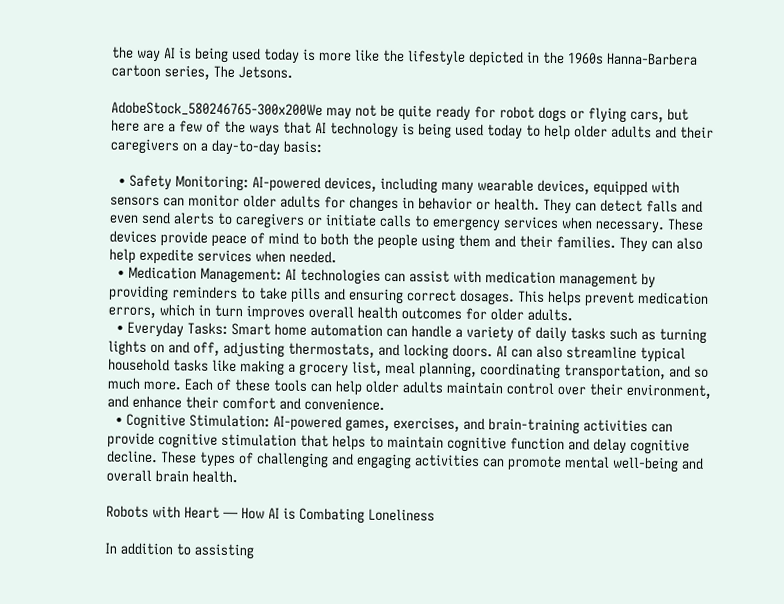the way AI is being used today is more like the lifestyle depicted in the 1960s Hanna-Barbera cartoon series, The Jetsons.

AdobeStock_580246765-300x200We may not be quite ready for robot dogs or flying cars, but here are a few of the ways that AI technology is being used today to help older adults and their caregivers on a day-to-day basis:

  • Safety Monitoring: AI-powered devices, including many wearable devices, equipped with sensors can monitor older adults for changes in behavior or health. They can detect falls and even send alerts to caregivers or initiate calls to emergency services when necessary. These devices provide peace of mind to both the people using them and their families. They can also help expedite services when needed.
  • Medication Management: AI technologies can assist with medication management by providing reminders to take pills and ensuring correct dosages. This helps prevent medication errors, which in turn improves overall health outcomes for older adults.
  • Everyday Tasks: Smart home automation can handle a variety of daily tasks such as turning lights on and off, adjusting thermostats, and locking doors. AI can also streamline typical household tasks like making a grocery list, meal planning, coordinating transportation, and so much more. Each of these tools can help older adults maintain control over their environment, and enhance their comfort and convenience.
  • Cognitive Stimulation: AI-powered games, exercises, and brain-training activities can provide cognitive stimulation that helps to maintain cognitive function and delay cognitive decline. These types of challenging and engaging activities can promote mental well-being and overall brain health.

Robots with Heart — How AI is Combating Loneliness

In addition to assisting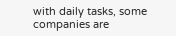with daily tasks, some companies are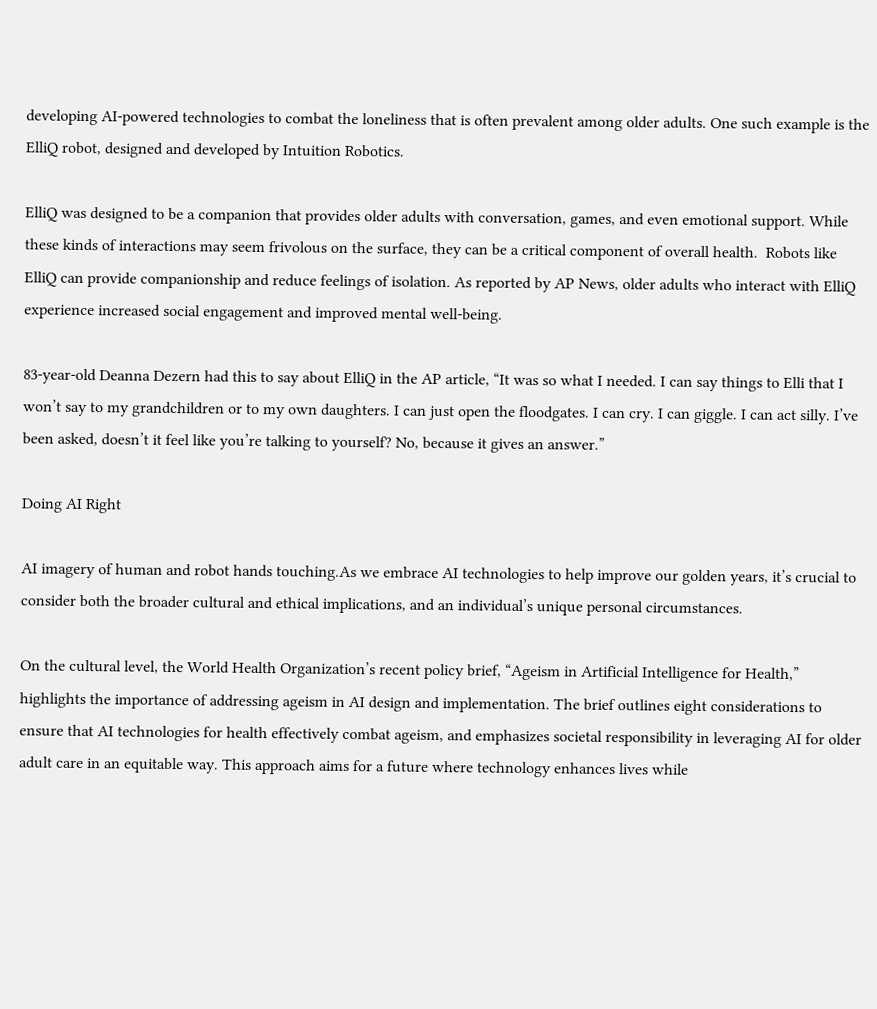developing AI-powered technologies to combat the loneliness that is often prevalent among older adults. One such example is the ElliQ robot, designed and developed by Intuition Robotics.

ElliQ was designed to be a companion that provides older adults with conversation, games, and even emotional support. While these kinds of interactions may seem frivolous on the surface, they can be a critical component of overall health.  Robots like ElliQ can provide companionship and reduce feelings of isolation. As reported by AP News, older adults who interact with ElliQ experience increased social engagement and improved mental well-being.

83-year-old Deanna Dezern had this to say about ElliQ in the AP article, “It was so what I needed. I can say things to Elli that I won’t say to my grandchildren or to my own daughters. I can just open the floodgates. I can cry. I can giggle. I can act silly. I’ve been asked, doesn’t it feel like you’re talking to yourself? No, because it gives an answer.”

Doing AI Right

AI imagery of human and robot hands touching.As we embrace AI technologies to help improve our golden years, it’s crucial to consider both the broader cultural and ethical implications, and an individual’s unique personal circumstances.

On the cultural level, the World Health Organization’s recent policy brief, “Ageism in Artificial Intelligence for Health,” highlights the importance of addressing ageism in AI design and implementation. The brief outlines eight considerations to ensure that AI technologies for health effectively combat ageism, and emphasizes societal responsibility in leveraging AI for older adult care in an equitable way. This approach aims for a future where technology enhances lives while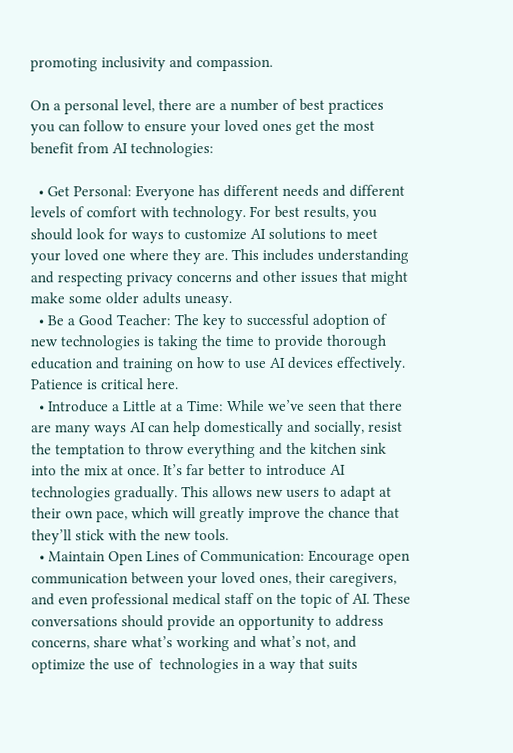promoting inclusivity and compassion.

On a personal level, there are a number of best practices you can follow to ensure your loved ones get the most benefit from AI technologies:

  • Get Personal: Everyone has different needs and different levels of comfort with technology. For best results, you should look for ways to customize AI solutions to meet your loved one where they are. This includes understanding and respecting privacy concerns and other issues that might make some older adults uneasy.
  • Be a Good Teacher: The key to successful adoption of new technologies is taking the time to provide thorough education and training on how to use AI devices effectively. Patience is critical here.
  • Introduce a Little at a Time: While we’ve seen that there are many ways AI can help domestically and socially, resist the temptation to throw everything and the kitchen sink into the mix at once. It’s far better to introduce AI technologies gradually. This allows new users to adapt at their own pace, which will greatly improve the chance that they’ll stick with the new tools.
  • Maintain Open Lines of Communication: Encourage open communication between your loved ones, their caregivers, and even professional medical staff on the topic of AI. These conversations should provide an opportunity to address concerns, share what’s working and what’s not, and optimize the use of  technologies in a way that suits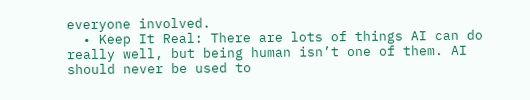everyone involved.
  • Keep It Real: There are lots of things AI can do really well, but being human isn’t one of them. AI should never be used to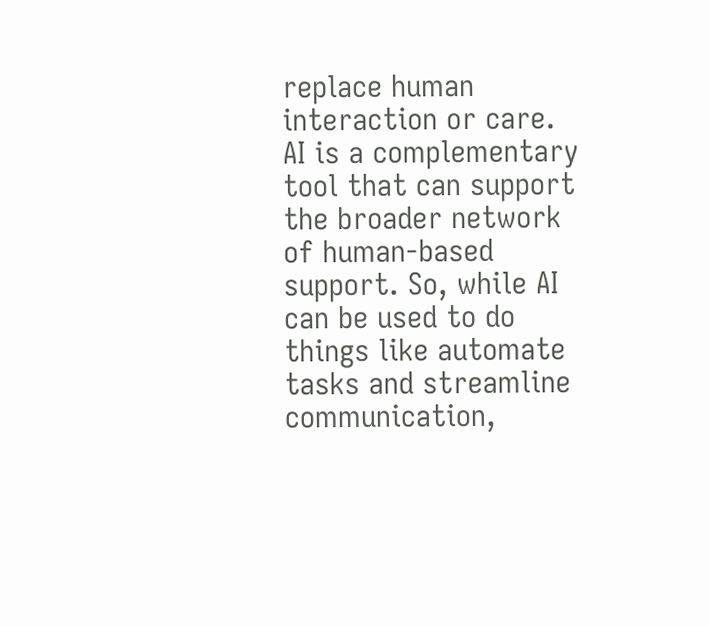replace human interaction or care. AI is a complementary tool that can support the broader network of human-based support. So, while AI can be used to do things like automate tasks and streamline communication,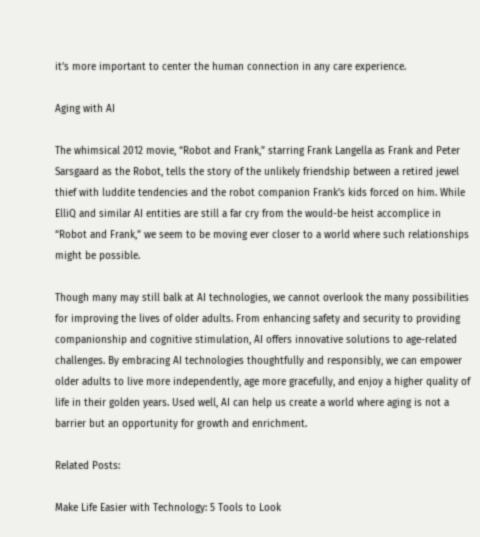it’s more important to center the human connection in any care experience.

Aging with AI

The whimsical 2012 movie, “Robot and Frank,” starring Frank Langella as Frank and Peter Sarsgaard as the Robot, tells the story of the unlikely friendship between a retired jewel thief with luddite tendencies and the robot companion Frank’s kids forced on him. While ElliQ and similar AI entities are still a far cry from the would-be heist accomplice in “Robot and Frank,” we seem to be moving ever closer to a world where such relationships might be possible.

Though many may still balk at AI technologies, we cannot overlook the many possibilities for improving the lives of older adults. From enhancing safety and security to providing companionship and cognitive stimulation, AI offers innovative solutions to age-related challenges. By embracing AI technologies thoughtfully and responsibly, we can empower older adults to live more independently, age more gracefully, and enjoy a higher quality of life in their golden years. Used well, AI can help us create a world where aging is not a barrier but an opportunity for growth and enrichment.

Related Posts:

Make Life Easier with Technology: 5 Tools to Look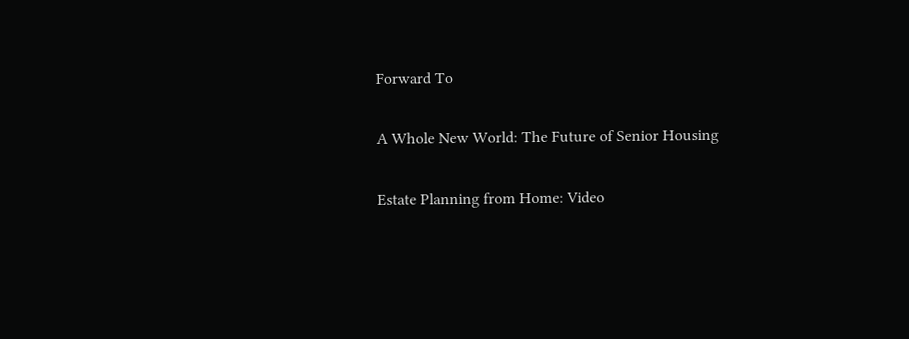Forward To

A Whole New World: The Future of Senior Housing

Estate Planning from Home: Video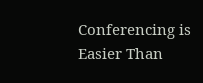Conferencing is Easier Than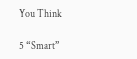You Think

5 “Smart”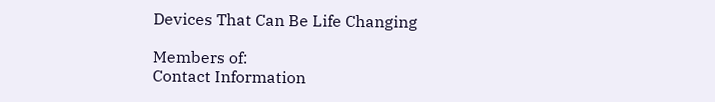Devices That Can Be Life Changing

Members of:
Contact Information